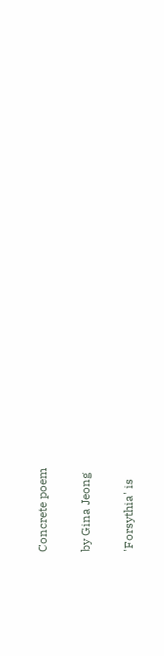Concrete poem

by Gina Jeong

'Forsythia' is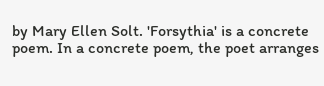by Mary Ellen Solt. 'Forsythia' is a concrete poem. In a concrete poem, the poet arranges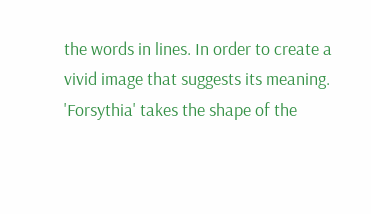the words in lines. In order to create a vivid image that suggests its meaning. 'Forsythia' takes the shape of the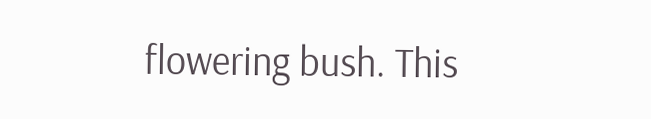flowering bush. This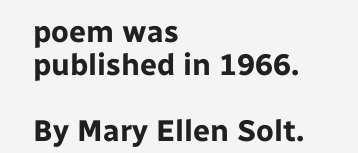poem was published in 1966.

By Mary Ellen Solt.